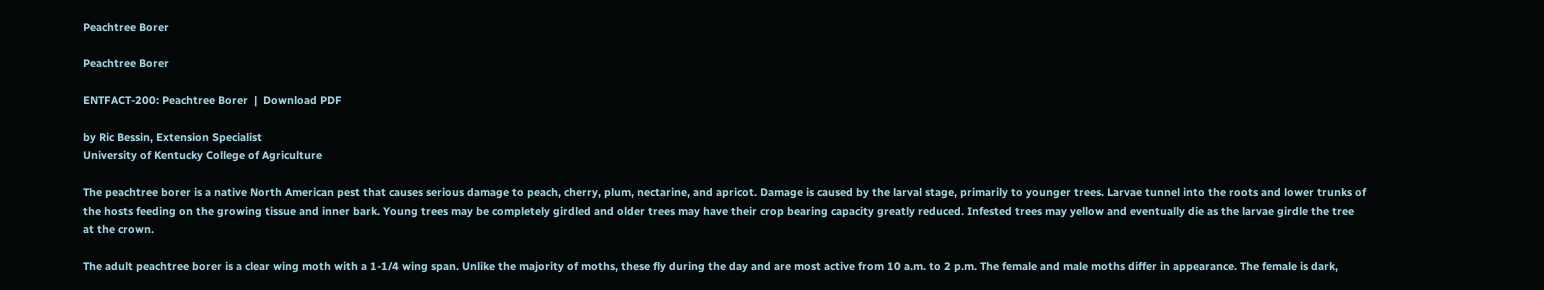Peachtree Borer

Peachtree Borer

ENTFACT-200: Peachtree Borer  |  Download PDF

by Ric Bessin, Extension Specialist
University of Kentucky College of Agriculture

The peachtree borer is a native North American pest that causes serious damage to peach, cherry, plum, nectarine, and apricot. Damage is caused by the larval stage, primarily to younger trees. Larvae tunnel into the roots and lower trunks of the hosts feeding on the growing tissue and inner bark. Young trees may be completely girdled and older trees may have their crop bearing capacity greatly reduced. Infested trees may yellow and eventually die as the larvae girdle the tree at the crown.

The adult peachtree borer is a clear wing moth with a 1-1/4 wing span. Unlike the majority of moths, these fly during the day and are most active from 10 a.m. to 2 p.m. The female and male moths differ in appearance. The female is dark,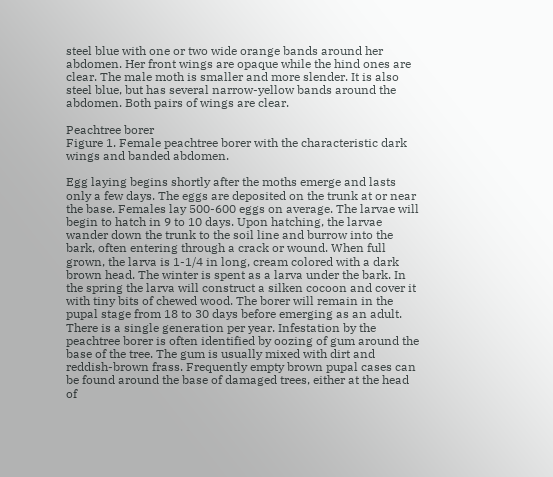steel blue with one or two wide orange bands around her abdomen. Her front wings are opaque while the hind ones are clear. The male moth is smaller and more slender. It is also steel blue, but has several narrow-yellow bands around the abdomen. Both pairs of wings are clear.

Peachtree borer
Figure 1. Female peachtree borer with the characteristic dark wings and banded abdomen.

Egg laying begins shortly after the moths emerge and lasts only a few days. The eggs are deposited on the trunk at or near the base. Females lay 500-600 eggs on average. The larvae will begin to hatch in 9 to 10 days. Upon hatching, the larvae wander down the trunk to the soil line and burrow into the bark, often entering through a crack or wound. When full grown, the larva is 1-1/4 in long, cream colored with a dark brown head. The winter is spent as a larva under the bark. In the spring the larva will construct a silken cocoon and cover it with tiny bits of chewed wood. The borer will remain in the pupal stage from 18 to 30 days before emerging as an adult. There is a single generation per year. Infestation by the peachtree borer is often identified by oozing of gum around the base of the tree. The gum is usually mixed with dirt and reddish-brown frass. Frequently empty brown pupal cases can be found around the base of damaged trees, either at the head of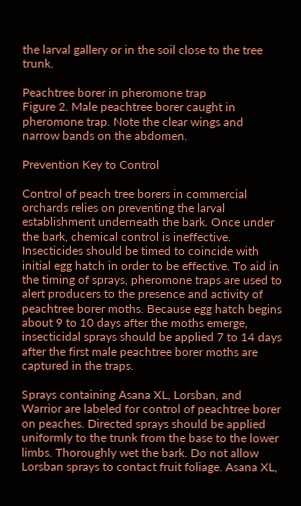the larval gallery or in the soil close to the tree trunk.

Peachtree borer in pheromone trap
Figure 2. Male peachtree borer caught in pheromone trap. Note the clear wings and narrow bands on the abdomen.

Prevention Key to Control

Control of peach tree borers in commercial orchards relies on preventing the larval establishment underneath the bark. Once under the bark, chemical control is ineffective. Insecticides should be timed to coincide with initial egg hatch in order to be effective. To aid in the timing of sprays, pheromone traps are used to alert producers to the presence and activity of peachtree borer moths. Because egg hatch begins about 9 to 10 days after the moths emerge, insecticidal sprays should be applied 7 to 14 days after the first male peachtree borer moths are captured in the traps.

Sprays containing Asana XL, Lorsban, and Warrior are labeled for control of peachtree borer on peaches. Directed sprays should be applied uniformly to the trunk from the base to the lower limbs. Thoroughly wet the bark. Do not allow Lorsban sprays to contact fruit foliage. Asana XL,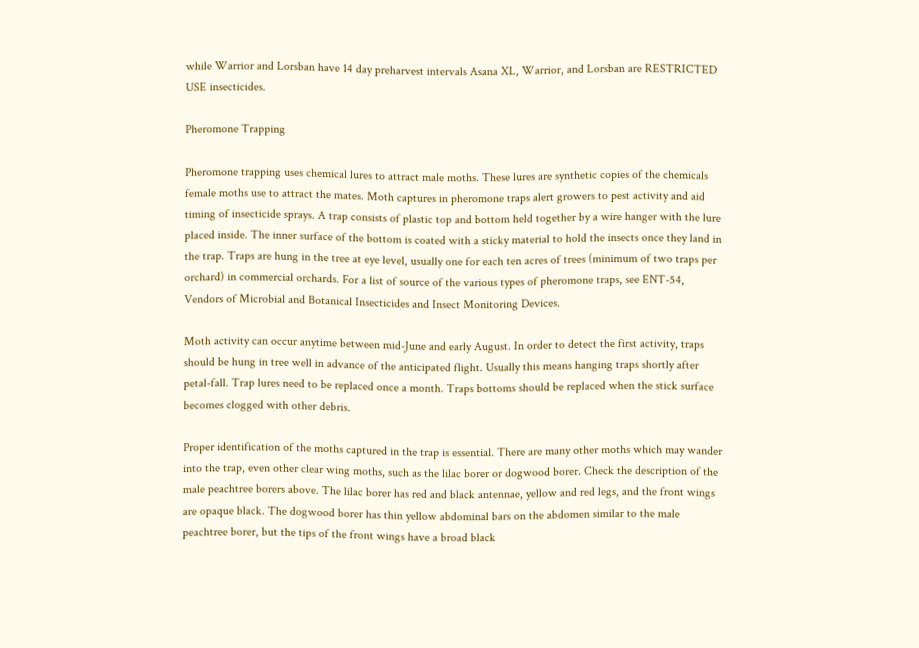while Warrior and Lorsban have 14 day preharvest intervals Asana XL, Warrior, and Lorsban are RESTRICTED USE insecticides.

Pheromone Trapping

Pheromone trapping uses chemical lures to attract male moths. These lures are synthetic copies of the chemicals female moths use to attract the mates. Moth captures in pheromone traps alert growers to pest activity and aid timing of insecticide sprays. A trap consists of plastic top and bottom held together by a wire hanger with the lure placed inside. The inner surface of the bottom is coated with a sticky material to hold the insects once they land in the trap. Traps are hung in the tree at eye level, usually one for each ten acres of trees (minimum of two traps per orchard) in commercial orchards. For a list of source of the various types of pheromone traps, see ENT-54, Vendors of Microbial and Botanical Insecticides and Insect Monitoring Devices.

Moth activity can occur anytime between mid-June and early August. In order to detect the first activity, traps should be hung in tree well in advance of the anticipated flight. Usually this means hanging traps shortly after petal-fall. Trap lures need to be replaced once a month. Traps bottoms should be replaced when the stick surface becomes clogged with other debris.

Proper identification of the moths captured in the trap is essential. There are many other moths which may wander into the trap, even other clear wing moths, such as the lilac borer or dogwood borer. Check the description of the male peachtree borers above. The lilac borer has red and black antennae, yellow and red legs, and the front wings are opaque black. The dogwood borer has thin yellow abdominal bars on the abdomen similar to the male peachtree borer, but the tips of the front wings have a broad black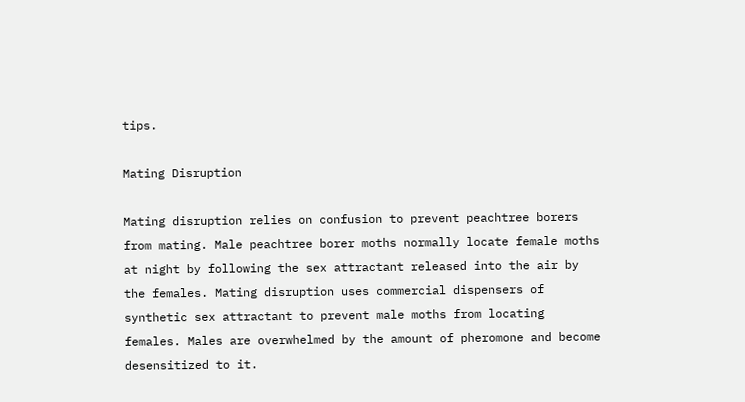tips.

Mating Disruption

Mating disruption relies on confusion to prevent peachtree borers from mating. Male peachtree borer moths normally locate female moths at night by following the sex attractant released into the air by the females. Mating disruption uses commercial dispensers of synthetic sex attractant to prevent male moths from locating females. Males are overwhelmed by the amount of pheromone and become desensitized to it.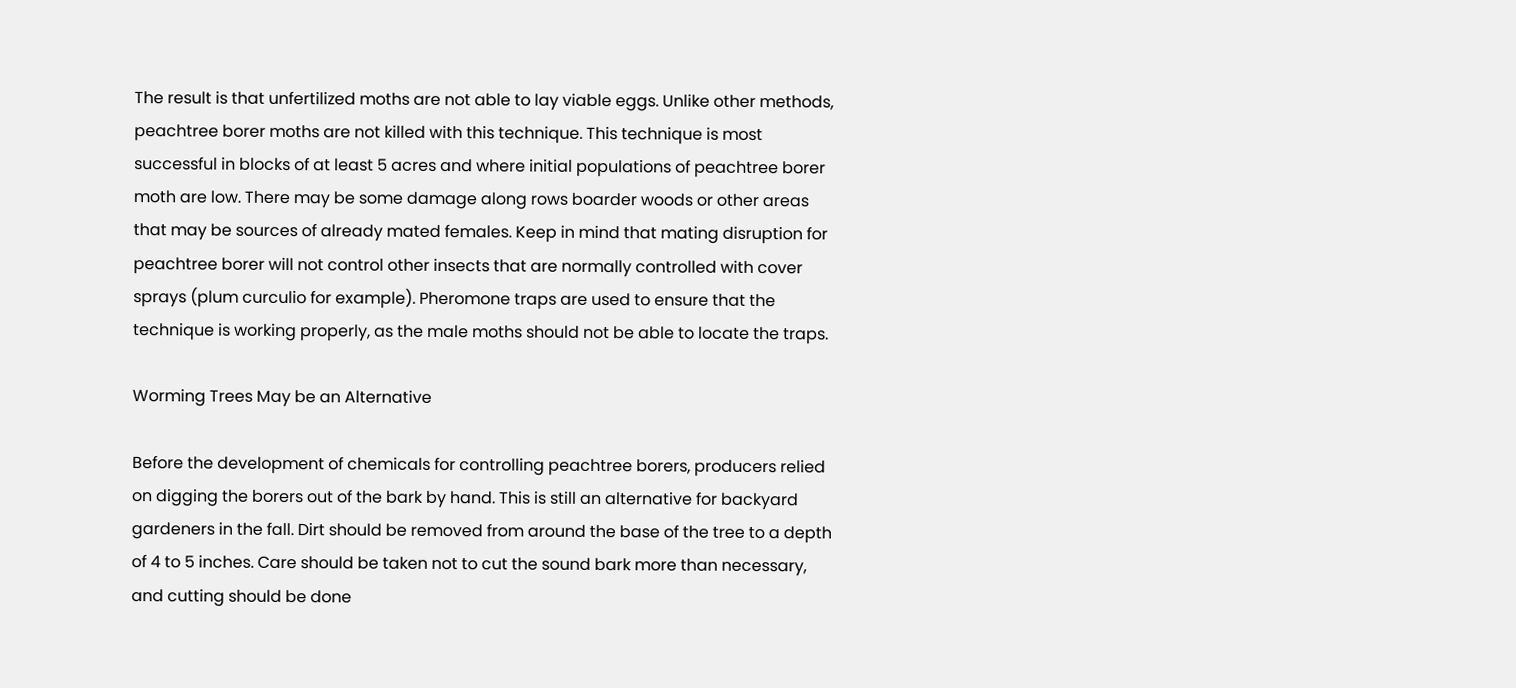The result is that unfertilized moths are not able to lay viable eggs. Unlike other methods, peachtree borer moths are not killed with this technique. This technique is most successful in blocks of at least 5 acres and where initial populations of peachtree borer moth are low. There may be some damage along rows boarder woods or other areas that may be sources of already mated females. Keep in mind that mating disruption for peachtree borer will not control other insects that are normally controlled with cover sprays (plum curculio for example). Pheromone traps are used to ensure that the technique is working properly, as the male moths should not be able to locate the traps.

Worming Trees May be an Alternative

Before the development of chemicals for controlling peachtree borers, producers relied on digging the borers out of the bark by hand. This is still an alternative for backyard gardeners in the fall. Dirt should be removed from around the base of the tree to a depth of 4 to 5 inches. Care should be taken not to cut the sound bark more than necessary, and cutting should be done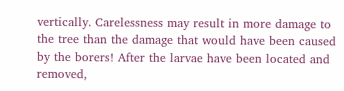vertically. Carelessness may result in more damage to the tree than the damage that would have been caused by the borers! After the larvae have been located and removed,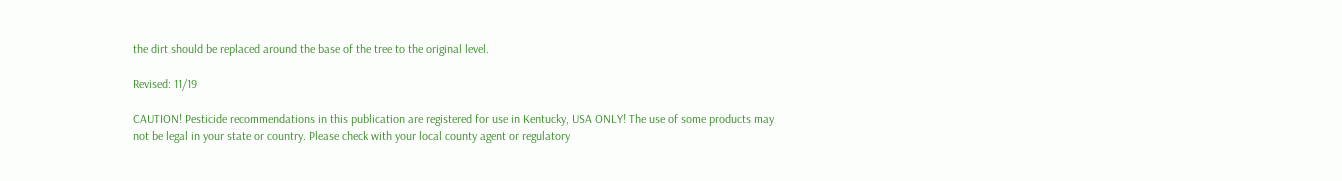the dirt should be replaced around the base of the tree to the original level.

Revised: 11/19

CAUTION! Pesticide recommendations in this publication are registered for use in Kentucky, USA ONLY! The use of some products may not be legal in your state or country. Please check with your local county agent or regulatory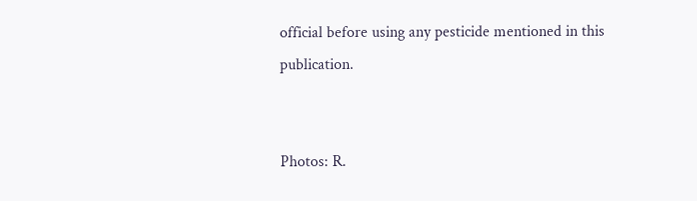official before using any pesticide mentioned in this publication.


Photos: R.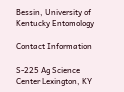Bessin, University of Kentucky Entomology

Contact Information

S-225 Ag Science Center Lexington, KY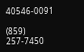40546-0091

(859) 257-7450